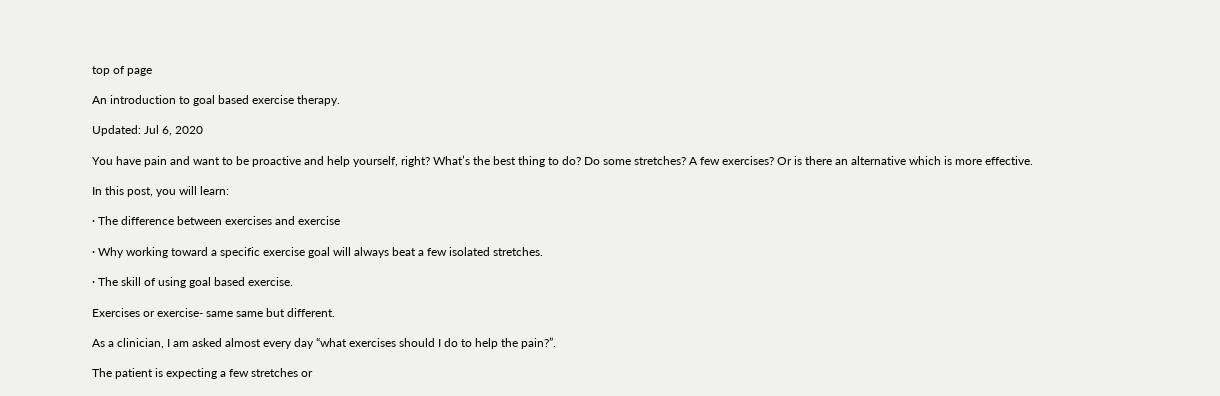top of page

An introduction to goal based exercise therapy.

Updated: Jul 6, 2020

You have pain and want to be proactive and help yourself, right? What’s the best thing to do? Do some stretches? A few exercises? Or is there an alternative which is more effective.

In this post, you will learn:

· The difference between exercises and exercise

· Why working toward a specific exercise goal will always beat a few isolated stretches.

· The skill of using goal based exercise.

Exercises or exercise- same same but different.

As a clinician, I am asked almost every day “what exercises should I do to help the pain?”.

The patient is expecting a few stretches or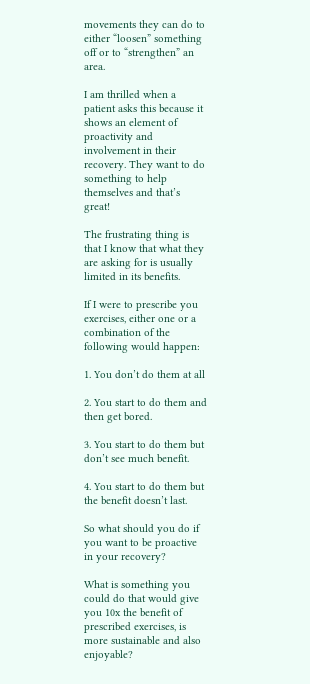movements they can do to either “loosen” something off or to “strengthen” an area.

I am thrilled when a patient asks this because it shows an element of proactivity and involvement in their recovery. They want to do something to help themselves and that’s great!

The frustrating thing is that I know that what they are asking for is usually limited in its benefits.

If I were to prescribe you exercises, either one or a combination of the following would happen:

1. You don’t do them at all

2. You start to do them and then get bored.

3. You start to do them but don’t see much benefit.

4. You start to do them but the benefit doesn’t last.

So what should you do if you want to be proactive in your recovery?

What is something you could do that would give you 10x the benefit of prescribed exercises, is more sustainable and also enjoyable?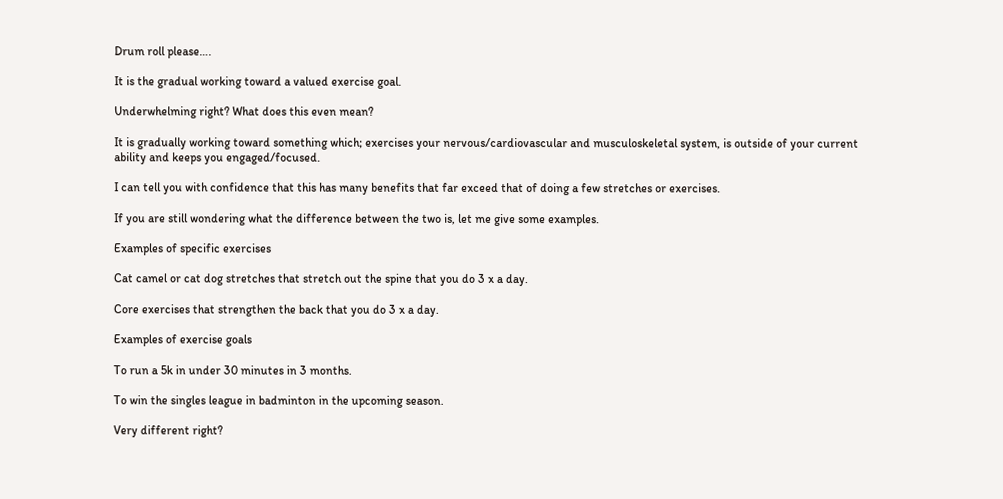Drum roll please….

It is the gradual working toward a valued exercise goal.

Underwhelming right? What does this even mean?

It is gradually working toward something which; exercises your nervous/cardiovascular and musculoskeletal system, is outside of your current ability and keeps you engaged/focused.

I can tell you with confidence that this has many benefits that far exceed that of doing a few stretches or exercises.

If you are still wondering what the difference between the two is, let me give some examples.

Examples of specific exercises

Cat camel or cat dog stretches that stretch out the spine that you do 3 x a day.

Core exercises that strengthen the back that you do 3 x a day.

Examples of exercise goals

To run a 5k in under 30 minutes in 3 months.

To win the singles league in badminton in the upcoming season.

Very different right?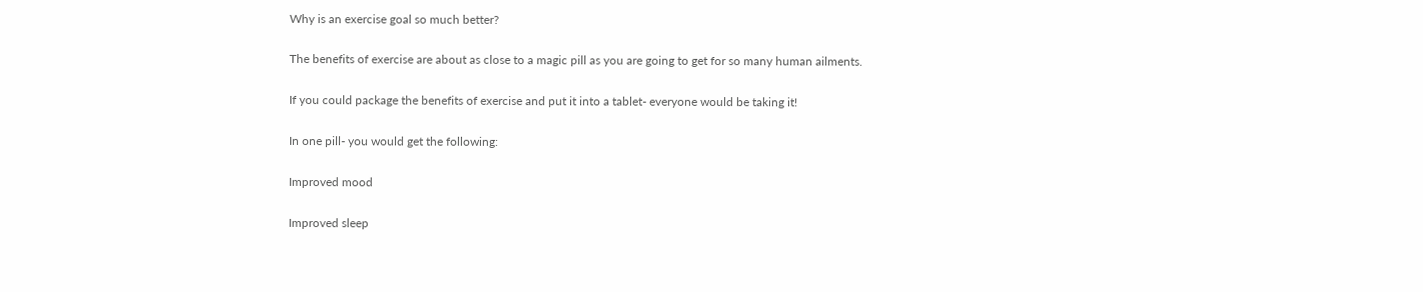Why is an exercise goal so much better?

The benefits of exercise are about as close to a magic pill as you are going to get for so many human ailments.

If you could package the benefits of exercise and put it into a tablet- everyone would be taking it!

In one pill- you would get the following:

Improved mood

Improved sleep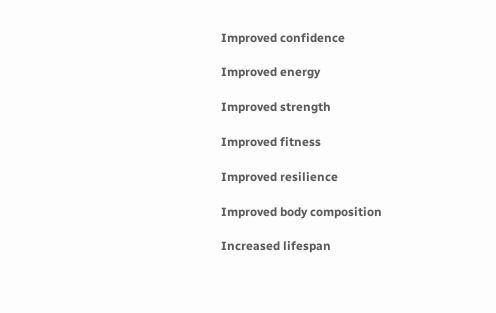Improved confidence

Improved energy

Improved strength

Improved fitness

Improved resilience

Improved body composition

Increased lifespan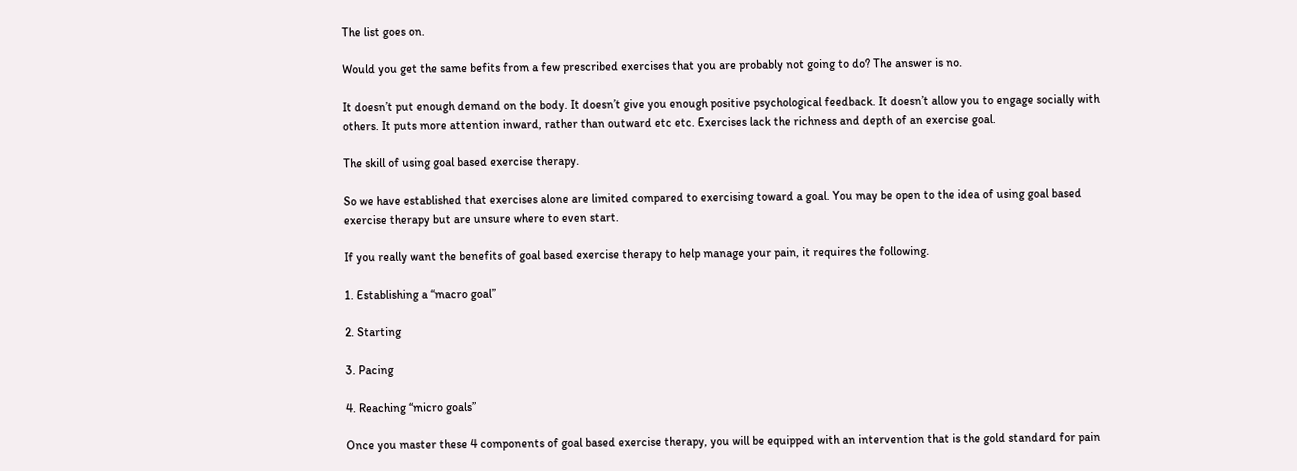The list goes on.

Would you get the same befits from a few prescribed exercises that you are probably not going to do? The answer is no.

It doesn’t put enough demand on the body. It doesn’t give you enough positive psychological feedback. It doesn’t allow you to engage socially with others. It puts more attention inward, rather than outward etc etc. Exercises lack the richness and depth of an exercise goal.

The skill of using goal based exercise therapy.

So we have established that exercises alone are limited compared to exercising toward a goal. You may be open to the idea of using goal based exercise therapy but are unsure where to even start.

If you really want the benefits of goal based exercise therapy to help manage your pain, it requires the following.

1. Establishing a “macro goal”

2. Starting

3. Pacing

4. Reaching “micro goals”

Once you master these 4 components of goal based exercise therapy, you will be equipped with an intervention that is the gold standard for pain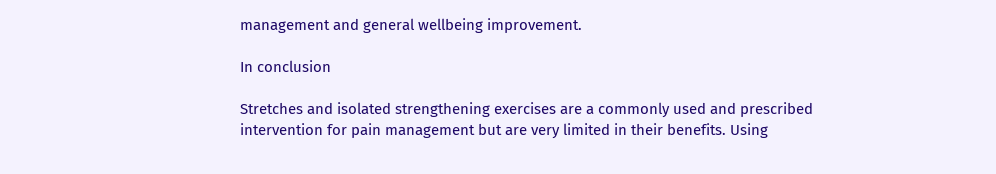management and general wellbeing improvement.

In conclusion

Stretches and isolated strengthening exercises are a commonly used and prescribed intervention for pain management but are very limited in their benefits. Using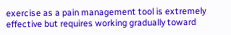exercise as a pain management tool is extremely effective but requires working gradually toward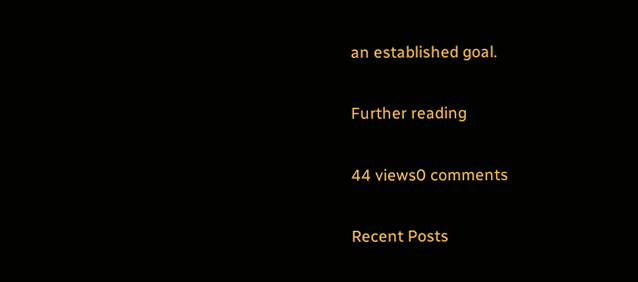an established goal.

Further reading

44 views0 comments

Recent Posts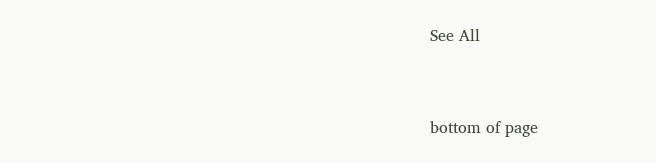See All


bottom of page